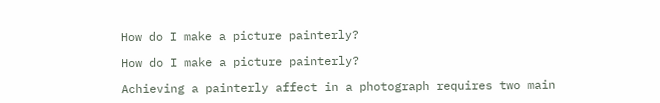How do I make a picture painterly?

How do I make a picture painterly?

Achieving a painterly affect in a photograph requires two main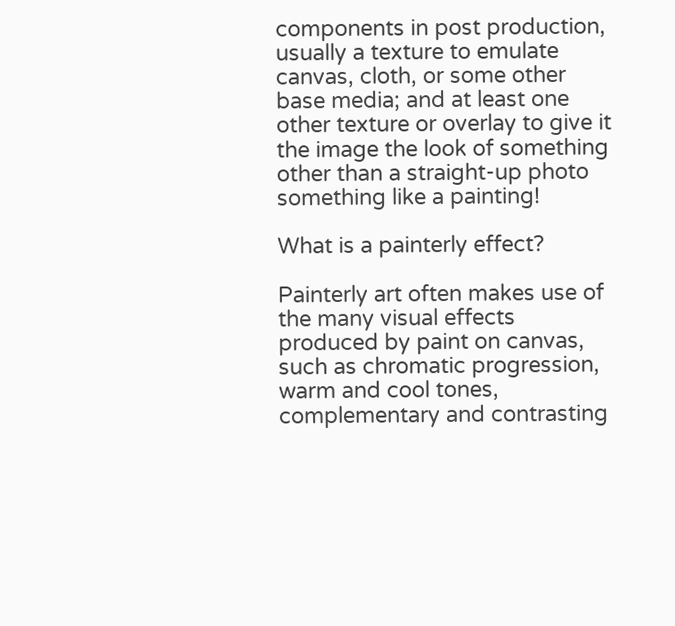components in post production, usually a texture to emulate canvas, cloth, or some other base media; and at least one other texture or overlay to give it the image the look of something other than a straight-up photo something like a painting!

What is a painterly effect?

Painterly art often makes use of the many visual effects produced by paint on canvas, such as chromatic progression, warm and cool tones, complementary and contrasting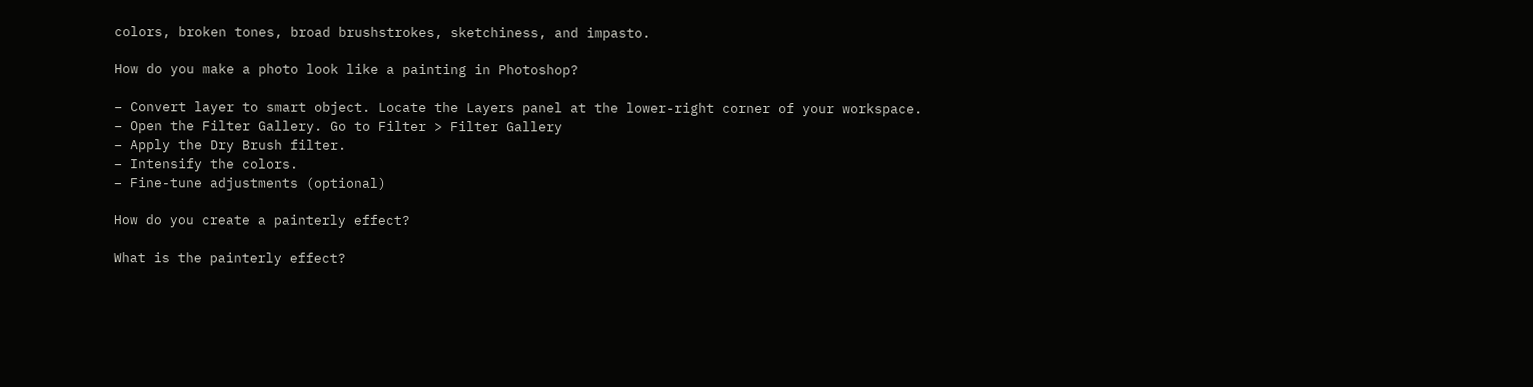colors, broken tones, broad brushstrokes, sketchiness, and impasto.

How do you make a photo look like a painting in Photoshop?

– Convert layer to smart object. Locate the Layers panel at the lower-right corner of your workspace.
– Open the Filter Gallery. Go to Filter > Filter Gallery
– Apply the Dry Brush filter.
– Intensify the colors.
– Fine-tune adjustments (optional)

How do you create a painterly effect?

What is the painterly effect?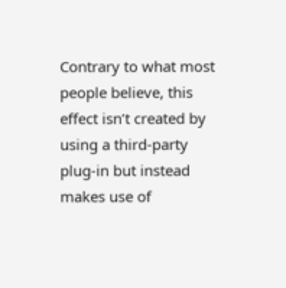Contrary to what most people believe, this effect isn’t created by using a third-party plug-in but instead makes use of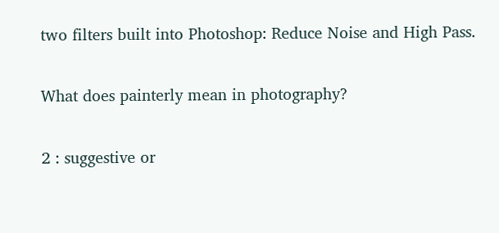two filters built into Photoshop: Reduce Noise and High Pass.

What does painterly mean in photography?

2 : suggestive or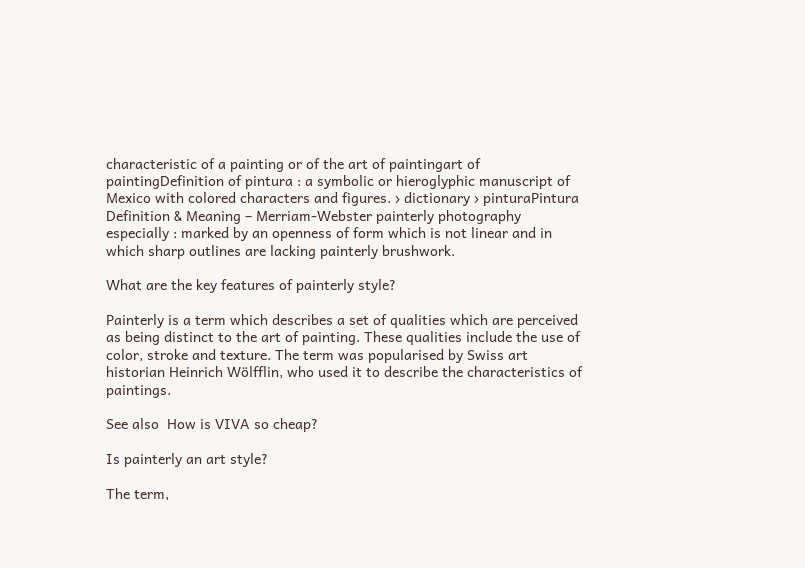characteristic of a painting or of the art of paintingart of paintingDefinition of pintura : a symbolic or hieroglyphic manuscript of Mexico with colored characters and figures. › dictionary › pinturaPintura Definition & Meaning – Merriam-Webster painterly photography especially : marked by an openness of form which is not linear and in which sharp outlines are lacking painterly brushwork.

What are the key features of painterly style?

Painterly is a term which describes a set of qualities which are perceived as being distinct to the art of painting. These qualities include the use of color, stroke and texture. The term was popularised by Swiss art historian Heinrich Wölfflin, who used it to describe the characteristics of paintings.

See also  How is VIVA so cheap?

Is painterly an art style?

The term,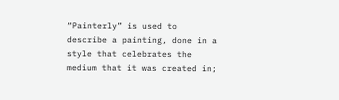“Painterly” is used to describe a painting, done in a style that celebrates the medium that it was created in;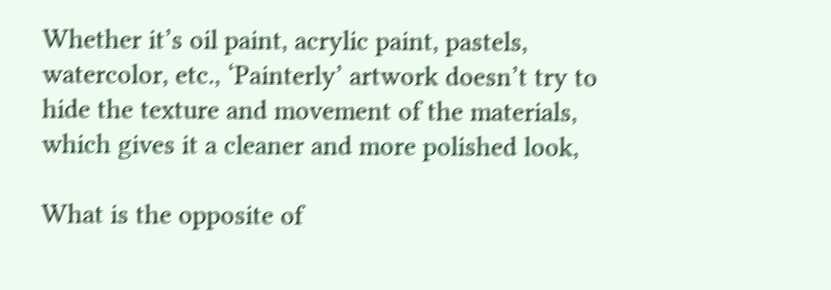Whether it’s oil paint, acrylic paint, pastels, watercolor, etc., ‘Painterly’ artwork doesn’t try to hide the texture and movement of the materials, which gives it a cleaner and more polished look,

What is the opposite of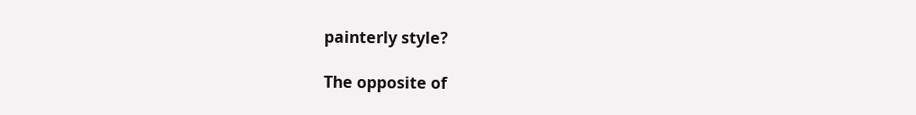painterly style?

The opposite of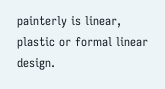painterly is linear, plastic or formal linear design.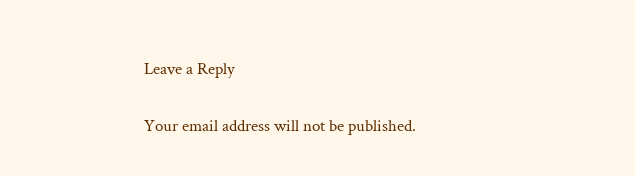Leave a Reply

Your email address will not be published.